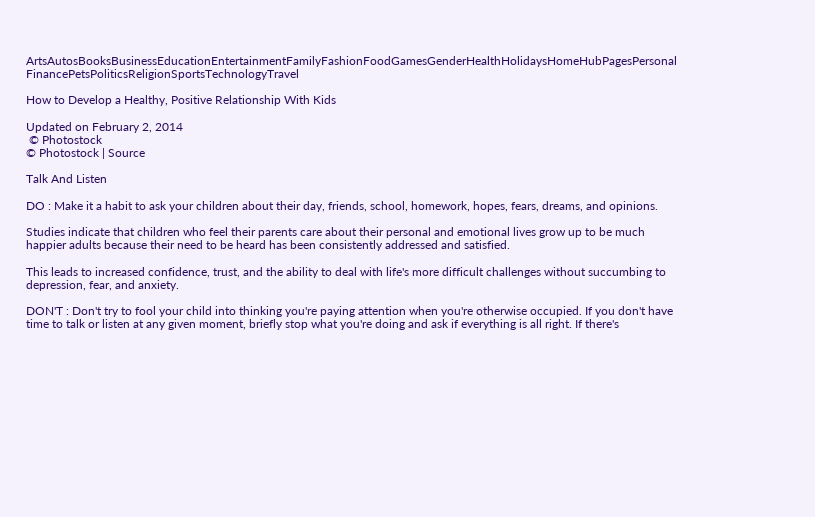ArtsAutosBooksBusinessEducationEntertainmentFamilyFashionFoodGamesGenderHealthHolidaysHomeHubPagesPersonal FinancePetsPoliticsReligionSportsTechnologyTravel

How to Develop a Healthy, Positive Relationship With Kids

Updated on February 2, 2014
 © Photostock
© Photostock | Source

Talk And Listen

DO : Make it a habit to ask your children about their day, friends, school, homework, hopes, fears, dreams, and opinions.

Studies indicate that children who feel their parents care about their personal and emotional lives grow up to be much happier adults because their need to be heard has been consistently addressed and satisfied.

This leads to increased confidence, trust, and the ability to deal with life's more difficult challenges without succumbing to depression, fear, and anxiety.

DON'T : Don't try to fool your child into thinking you're paying attention when you're otherwise occupied. If you don't have time to talk or listen at any given moment, briefly stop what you're doing and ask if everything is all right. If there's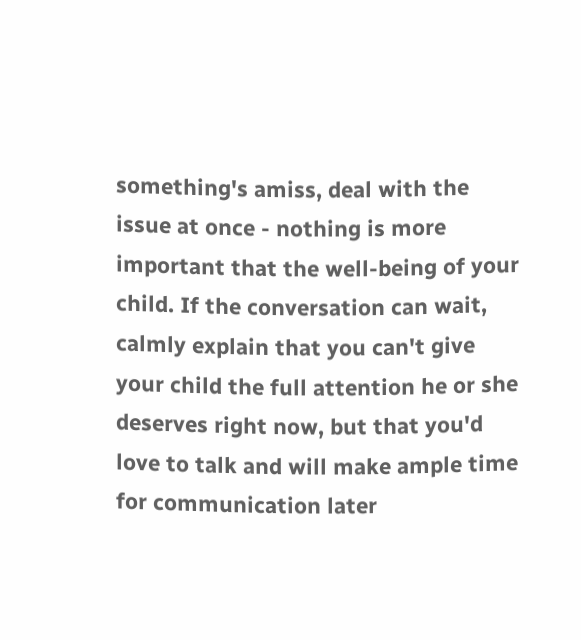something's amiss, deal with the issue at once - nothing is more important that the well-being of your child. If the conversation can wait, calmly explain that you can't give your child the full attention he or she deserves right now, but that you'd love to talk and will make ample time for communication later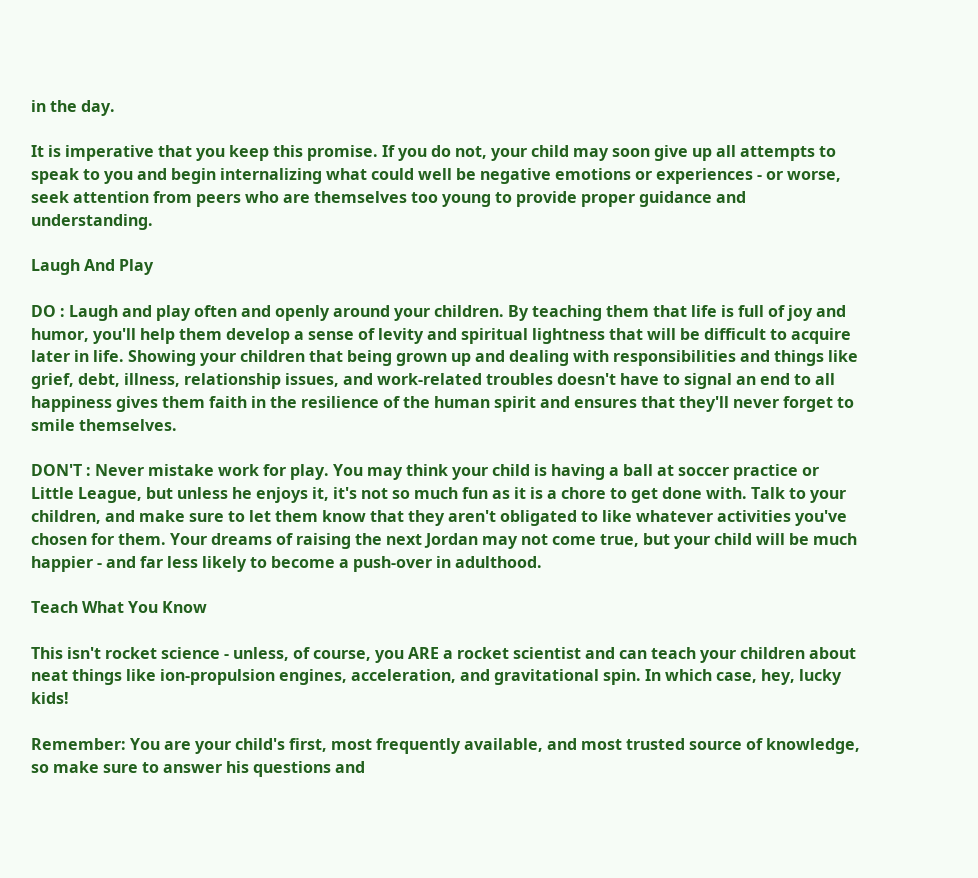in the day.

It is imperative that you keep this promise. If you do not, your child may soon give up all attempts to speak to you and begin internalizing what could well be negative emotions or experiences - or worse, seek attention from peers who are themselves too young to provide proper guidance and understanding.

Laugh And Play

DO : Laugh and play often and openly around your children. By teaching them that life is full of joy and humor, you'll help them develop a sense of levity and spiritual lightness that will be difficult to acquire later in life. Showing your children that being grown up and dealing with responsibilities and things like grief, debt, illness, relationship issues, and work-related troubles doesn't have to signal an end to all happiness gives them faith in the resilience of the human spirit and ensures that they'll never forget to smile themselves.

DON'T : Never mistake work for play. You may think your child is having a ball at soccer practice or Little League, but unless he enjoys it, it's not so much fun as it is a chore to get done with. Talk to your children, and make sure to let them know that they aren't obligated to like whatever activities you've chosen for them. Your dreams of raising the next Jordan may not come true, but your child will be much happier - and far less likely to become a push-over in adulthood.

Teach What You Know

This isn't rocket science - unless, of course, you ARE a rocket scientist and can teach your children about neat things like ion-propulsion engines, acceleration, and gravitational spin. In which case, hey, lucky kids!

Remember: You are your child's first, most frequently available, and most trusted source of knowledge, so make sure to answer his questions and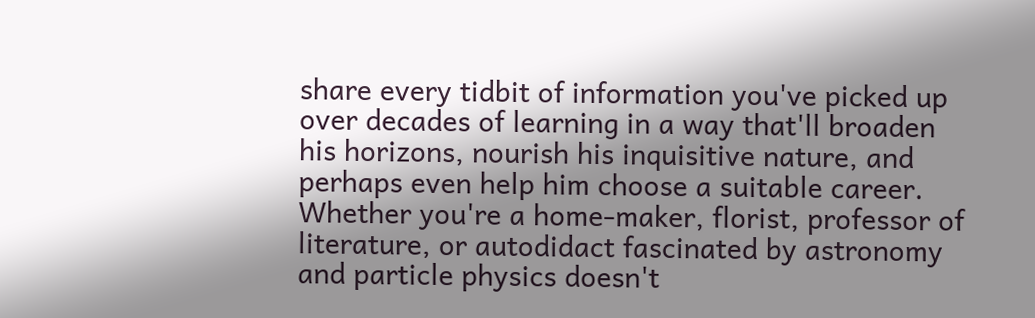share every tidbit of information you've picked up over decades of learning in a way that'll broaden his horizons, nourish his inquisitive nature, and perhaps even help him choose a suitable career. Whether you're a home-maker, florist, professor of literature, or autodidact fascinated by astronomy and particle physics doesn't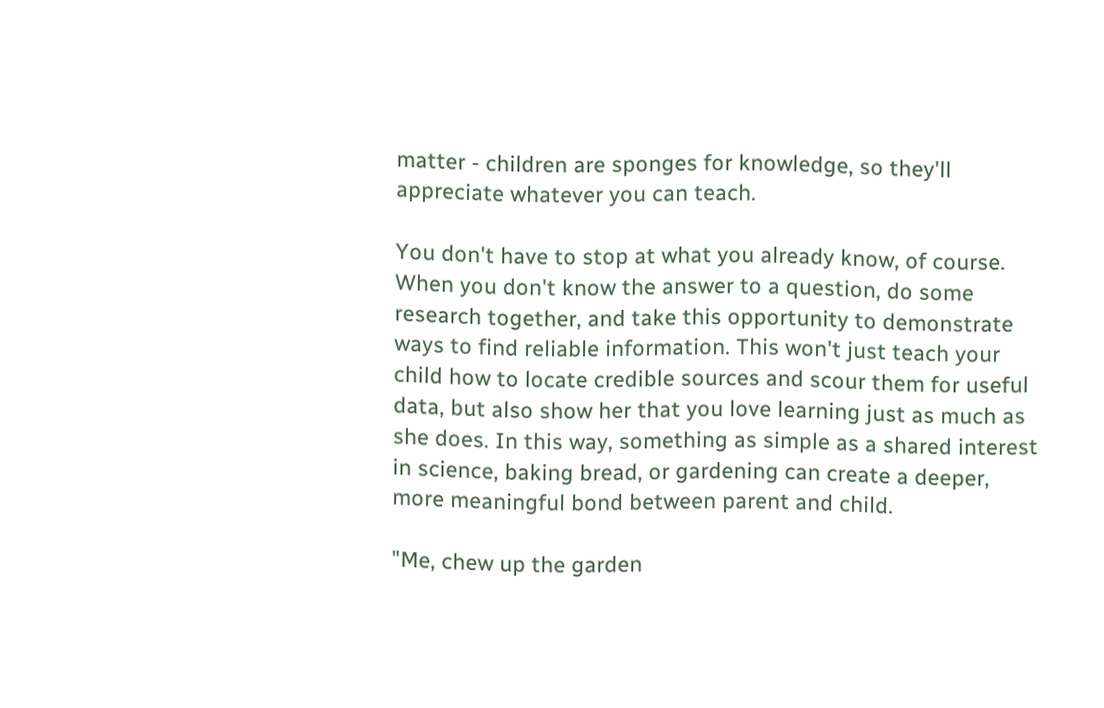matter - children are sponges for knowledge, so they'll appreciate whatever you can teach.

You don't have to stop at what you already know, of course. When you don't know the answer to a question, do some research together, and take this opportunity to demonstrate ways to find reliable information. This won't just teach your child how to locate credible sources and scour them for useful data, but also show her that you love learning just as much as she does. In this way, something as simple as a shared interest in science, baking bread, or gardening can create a deeper, more meaningful bond between parent and child.

"Me, chew up the garden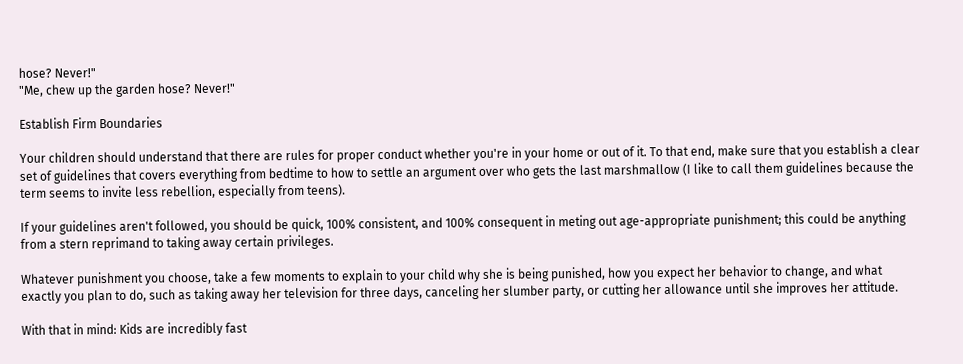hose? Never!"
"Me, chew up the garden hose? Never!"

Establish Firm Boundaries

Your children should understand that there are rules for proper conduct whether you're in your home or out of it. To that end, make sure that you establish a clear set of guidelines that covers everything from bedtime to how to settle an argument over who gets the last marshmallow (I like to call them guidelines because the term seems to invite less rebellion, especially from teens).

If your guidelines aren't followed, you should be quick, 100% consistent, and 100% consequent in meting out age-appropriate punishment; this could be anything from a stern reprimand to taking away certain privileges.

Whatever punishment you choose, take a few moments to explain to your child why she is being punished, how you expect her behavior to change, and what exactly you plan to do, such as taking away her television for three days, canceling her slumber party, or cutting her allowance until she improves her attitude.

With that in mind: Kids are incredibly fast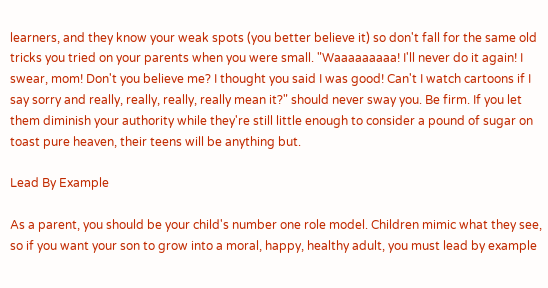learners, and they know your weak spots (you better believe it) so don't fall for the same old tricks you tried on your parents when you were small. "Waaaaaaaaa! I'll never do it again! I swear, mom! Don't you believe me? I thought you said I was good! Can't I watch cartoons if I say sorry and really, really, really, really mean it?" should never sway you. Be firm. If you let them diminish your authority while they're still little enough to consider a pound of sugar on toast pure heaven, their teens will be anything but.

Lead By Example

As a parent, you should be your child's number one role model. Children mimic what they see, so if you want your son to grow into a moral, happy, healthy adult, you must lead by example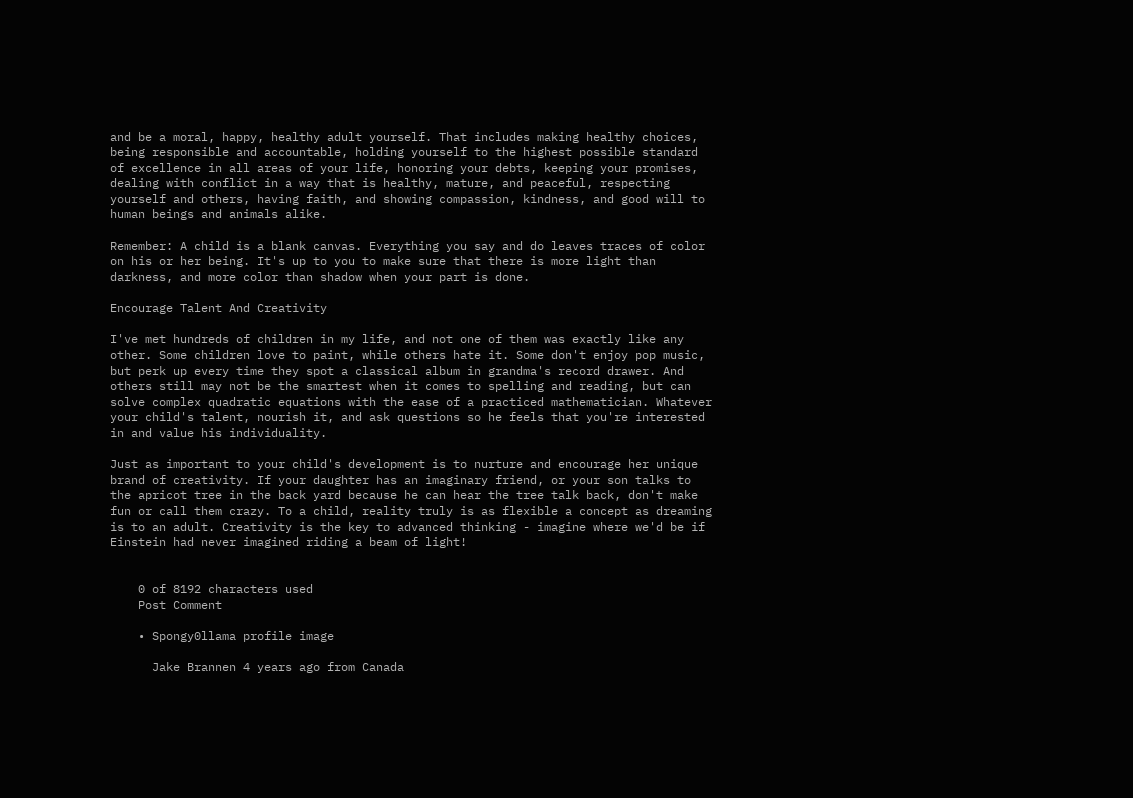and be a moral, happy, healthy adult yourself. That includes making healthy choices, being responsible and accountable, holding yourself to the highest possible standard of excellence in all areas of your life, honoring your debts, keeping your promises, dealing with conflict in a way that is healthy, mature, and peaceful, respecting yourself and others, having faith, and showing compassion, kindness, and good will to human beings and animals alike.

Remember: A child is a blank canvas. Everything you say and do leaves traces of color on his or her being. It's up to you to make sure that there is more light than darkness, and more color than shadow when your part is done.

Encourage Talent And Creativity

I've met hundreds of children in my life, and not one of them was exactly like any other. Some children love to paint, while others hate it. Some don't enjoy pop music, but perk up every time they spot a classical album in grandma's record drawer. And others still may not be the smartest when it comes to spelling and reading, but can solve complex quadratic equations with the ease of a practiced mathematician. Whatever your child's talent, nourish it, and ask questions so he feels that you're interested in and value his individuality.

Just as important to your child's development is to nurture and encourage her unique brand of creativity. If your daughter has an imaginary friend, or your son talks to the apricot tree in the back yard because he can hear the tree talk back, don't make fun or call them crazy. To a child, reality truly is as flexible a concept as dreaming is to an adult. Creativity is the key to advanced thinking - imagine where we'd be if Einstein had never imagined riding a beam of light!


    0 of 8192 characters used
    Post Comment

    • Spongy0llama profile image

      Jake Brannen 4 years ago from Canada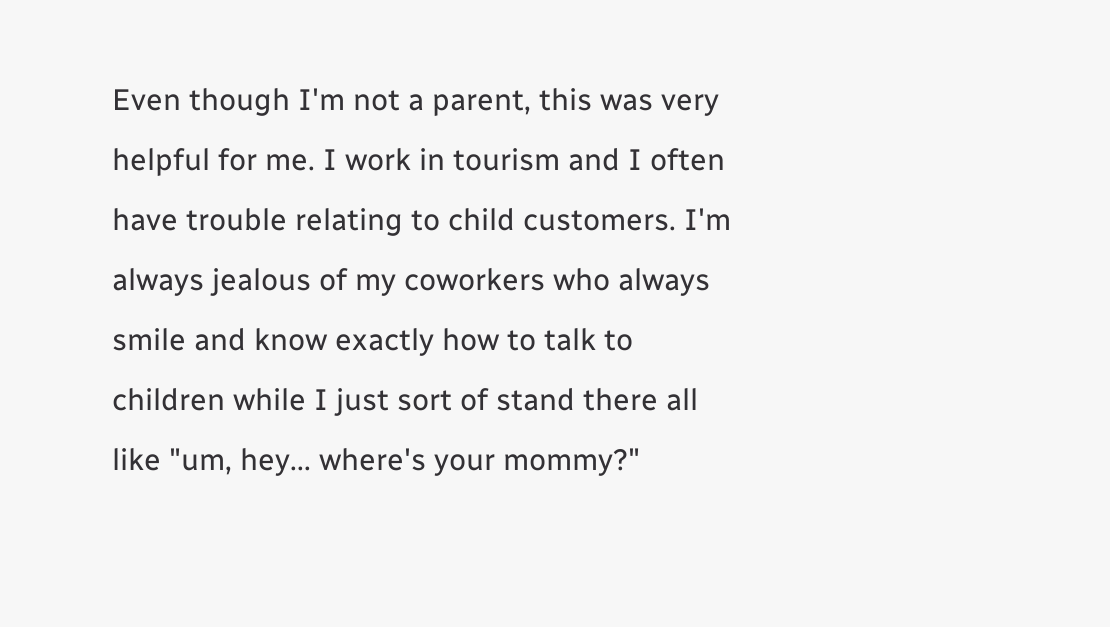Even though I'm not a parent, this was very helpful for me. I work in tourism and I often have trouble relating to child customers. I'm always jealous of my coworkers who always smile and know exactly how to talk to children while I just sort of stand there all like "um, hey... where's your mommy?"